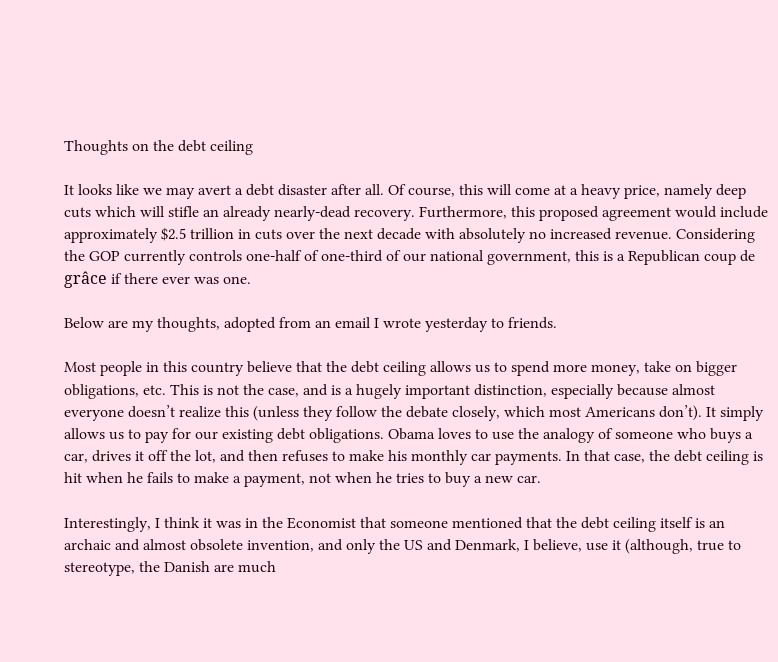Thoughts on the debt ceiling

It looks like we may avert a debt disaster after all. Of course, this will come at a heavy price, namely deep cuts which will stifle an already nearly-dead recovery. Furthermore, this proposed agreement would include approximately $2.5 trillion in cuts over the next decade with absolutely no increased revenue. Considering the GOP currently controls one-half of one-third of our national government, this is a Republican coup de grâce if there ever was one.

Below are my thoughts, adopted from an email I wrote yesterday to friends.

Most people in this country believe that the debt ceiling allows us to spend more money, take on bigger obligations, etc. This is not the case, and is a hugely important distinction, especially because almost everyone doesn’t realize this (unless they follow the debate closely, which most Americans don’t). It simply allows us to pay for our existing debt obligations. Obama loves to use the analogy of someone who buys a car, drives it off the lot, and then refuses to make his monthly car payments. In that case, the debt ceiling is hit when he fails to make a payment, not when he tries to buy a new car.

Interestingly, I think it was in the Economist that someone mentioned that the debt ceiling itself is an archaic and almost obsolete invention, and only the US and Denmark, I believe, use it (although, true to stereotype, the Danish are much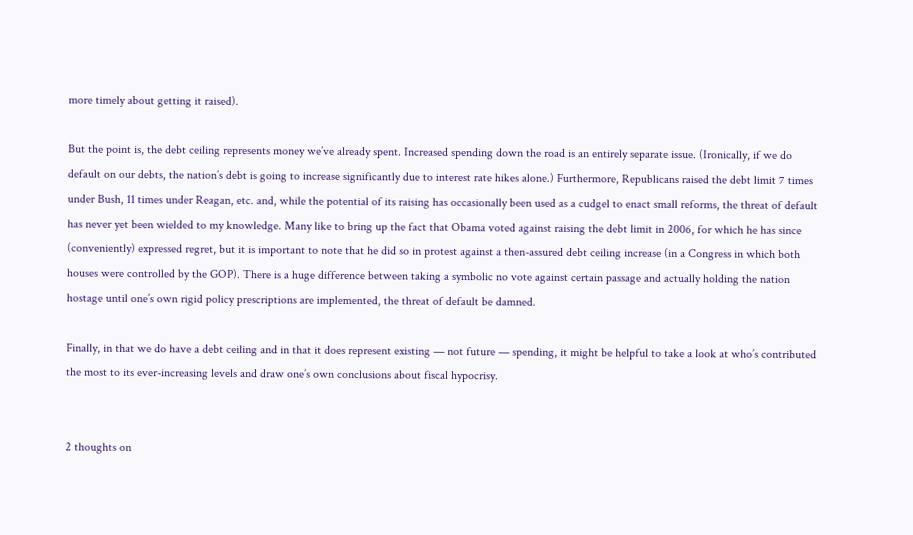more timely about getting it raised).

But the point is, the debt ceiling represents money we’ve already spent. Increased spending down the road is an entirely separate issue. (Ironically, if we do default on our debts, the nation’s debt is going to increase significantly due to interest rate hikes alone.) Furthermore, Republicans raised the debt limit 7 times under Bush, 11 times under Reagan, etc. and, while the potential of its raising has occasionally been used as a cudgel to enact small reforms, the threat of default has never yet been wielded to my knowledge. Many like to bring up the fact that Obama voted against raising the debt limit in 2006, for which he has since (conveniently) expressed regret, but it is important to note that he did so in protest against a then-assured debt ceiling increase (in a Congress in which both houses were controlled by the GOP). There is a huge difference between taking a symbolic no vote against certain passage and actually holding the nation hostage until one’s own rigid policy prescriptions are implemented, the threat of default be damned.

Finally, in that we do have a debt ceiling and in that it does represent existing — not future — spending, it might be helpful to take a look at who’s contributed the most to its ever-increasing levels and draw one’s own conclusions about fiscal hypocrisy.


2 thoughts on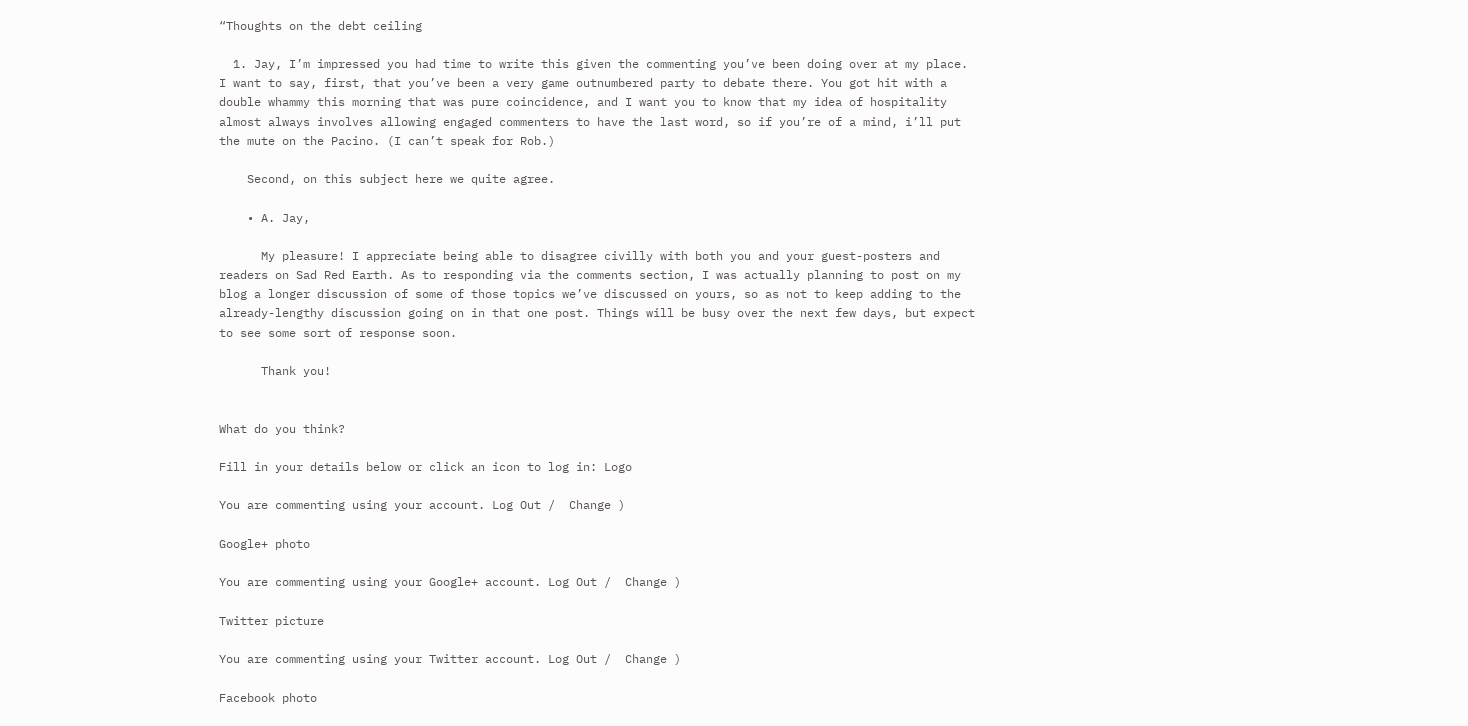“Thoughts on the debt ceiling

  1. Jay, I’m impressed you had time to write this given the commenting you’ve been doing over at my place. I want to say, first, that you’ve been a very game outnumbered party to debate there. You got hit with a double whammy this morning that was pure coincidence, and I want you to know that my idea of hospitality almost always involves allowing engaged commenters to have the last word, so if you’re of a mind, i’ll put the mute on the Pacino. (I can’t speak for Rob.)

    Second, on this subject here we quite agree.

    • A. Jay,

      My pleasure! I appreciate being able to disagree civilly with both you and your guest-posters and readers on Sad Red Earth. As to responding via the comments section, I was actually planning to post on my blog a longer discussion of some of those topics we’ve discussed on yours, so as not to keep adding to the already-lengthy discussion going on in that one post. Things will be busy over the next few days, but expect to see some sort of response soon.

      Thank you!


What do you think?

Fill in your details below or click an icon to log in: Logo

You are commenting using your account. Log Out /  Change )

Google+ photo

You are commenting using your Google+ account. Log Out /  Change )

Twitter picture

You are commenting using your Twitter account. Log Out /  Change )

Facebook photo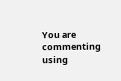You are commenting using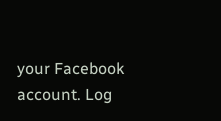your Facebook account. Log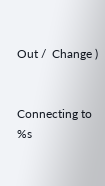Out /  Change )


Connecting to %s